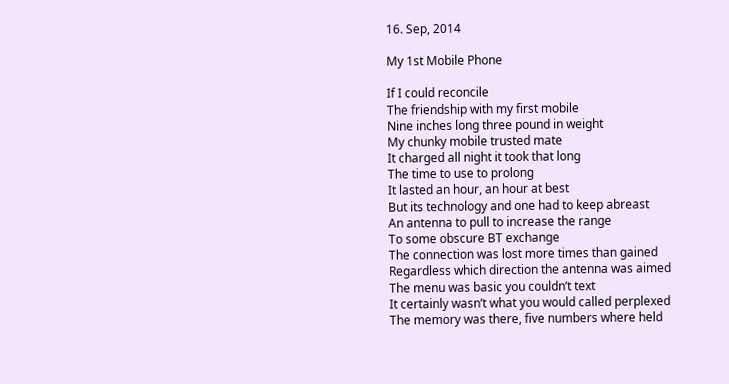16. Sep, 2014

My 1st Mobile Phone

If I could reconcile
The friendship with my first mobile
Nine inches long three pound in weight
My chunky mobile trusted mate
It charged all night it took that long
The time to use to prolong
It lasted an hour, an hour at best
But its technology and one had to keep abreast
An antenna to pull to increase the range
To some obscure BT exchange
The connection was lost more times than gained
Regardless which direction the antenna was aimed
The menu was basic you couldn’t text
It certainly wasn’t what you would called perplexed
The memory was there, five numbers where held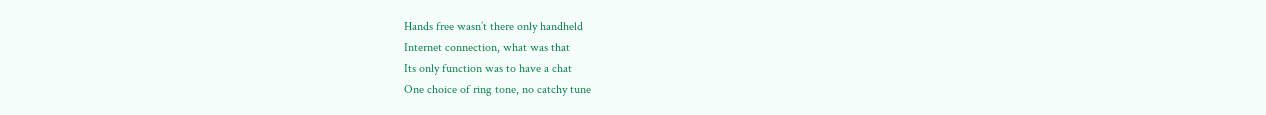Hands free wasn’t there only handheld
Internet connection, what was that
Its only function was to have a chat
One choice of ring tone, no catchy tune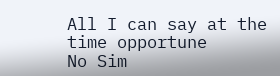All I can say at the time opportune
No Sim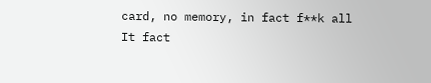card, no memory, in fact f**k all
It fact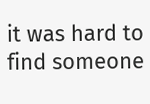it was hard to find someone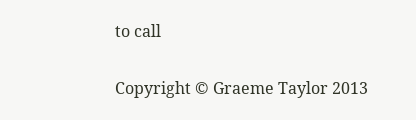to call

Copyright © Graeme Taylor 2013